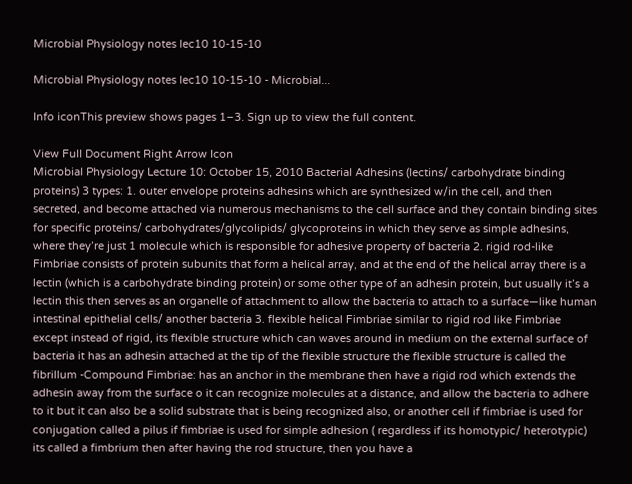Microbial Physiology notes lec10 10-15-10

Microbial Physiology notes lec10 10-15-10 - Microbial...

Info iconThis preview shows pages 1–3. Sign up to view the full content.

View Full Document Right Arrow Icon
Microbial Physiology Lecture 10: October 15, 2010 Bacterial Adhesins (lectins/ carbohydrate binding proteins) 3 types: 1. outer envelope proteins adhesins which are synthesized w/in the cell, and then secreted, and become attached via numerous mechanisms to the cell surface and they contain binding sites for specific proteins/ carbohydrates/glycolipids/ glycoproteins in which they serve as simple adhesins, where they’re just 1 molecule which is responsible for adhesive property of bacteria 2. rigid rod-like Fimbriae consists of protein subunits that form a helical array, and at the end of the helical array there is a lectin (which is a carbohydrate binding protein) or some other type of an adhesin protein, but usually it’s a lectin this then serves as an organelle of attachment to allow the bacteria to attach to a surface—like human intestinal epithelial cells/ another bacteria 3. flexible helical Fimbriae similar to rigid rod like Fimbriae except instead of rigid, its flexible structure which can waves around in medium on the external surface of bacteria it has an adhesin attached at the tip of the flexible structure the flexible structure is called the fibrillum -Compound Fimbriae: has an anchor in the membrane then have a rigid rod which extends the adhesin away from the surface o it can recognize molecules at a distance, and allow the bacteria to adhere to it but it can also be a solid substrate that is being recognized also, or another cell if fimbriae is used for conjugation called a pilus if fimbriae is used for simple adhesion ( regardless if its homotypic/ heterotypic) its called a fimbrium then after having the rod structure, then you have a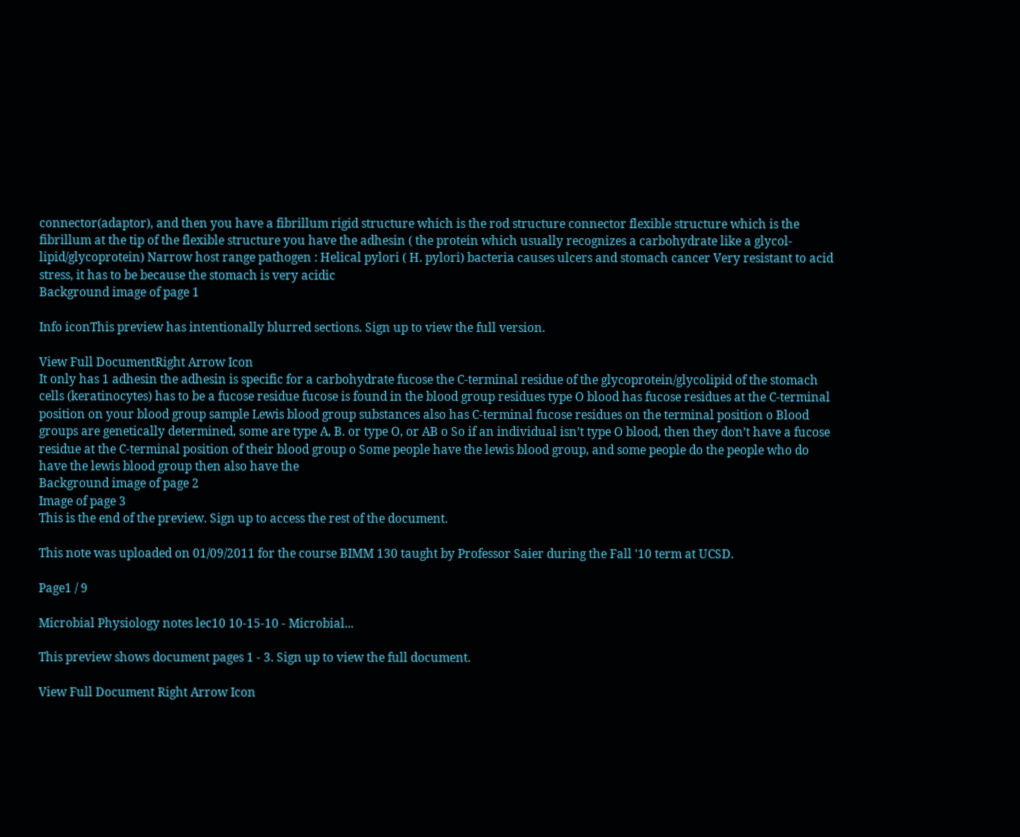connector(adaptor), and then you have a fibrillum rigid structure which is the rod structure connector flexible structure which is the fibrillum at the tip of the flexible structure you have the adhesin ( the protein which usually recognizes a carbohydrate like a glycol-lipid/glycoprotein) Narrow host range pathogen : Helical pylori ( H. pylori) bacteria causes ulcers and stomach cancer Very resistant to acid stress, it has to be because the stomach is very acidic
Background image of page 1

Info iconThis preview has intentionally blurred sections. Sign up to view the full version.

View Full DocumentRight Arrow Icon
It only has 1 adhesin the adhesin is specific for a carbohydrate fucose the C-terminal residue of the glycoprotein/glycolipid of the stomach cells (keratinocytes) has to be a fucose residue fucose is found in the blood group residues type O blood has fucose residues at the C-terminal position on your blood group sample Lewis blood group substances also has C-terminal fucose residues on the terminal position o Blood groups are genetically determined, some are type A, B. or type O, or AB o So if an individual isn’t type O blood, then they don’t have a fucose residue at the C-terminal position of their blood group o Some people have the lewis blood group, and some people do the people who do have the lewis blood group then also have the
Background image of page 2
Image of page 3
This is the end of the preview. Sign up to access the rest of the document.

This note was uploaded on 01/09/2011 for the course BIMM 130 taught by Professor Saier during the Fall '10 term at UCSD.

Page1 / 9

Microbial Physiology notes lec10 10-15-10 - Microbial...

This preview shows document pages 1 - 3. Sign up to view the full document.

View Full Document Right Arrow Icon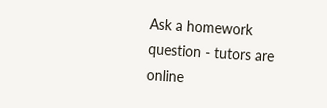Ask a homework question - tutors are online